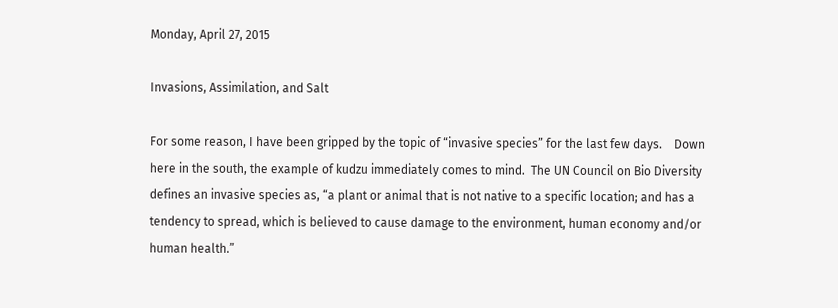Monday, April 27, 2015

Invasions, Assimilation, and Salt

For some reason, I have been gripped by the topic of “invasive species” for the last few days.    Down here in the south, the example of kudzu immediately comes to mind.  The UN Council on Bio Diversity defines an invasive species as, “a plant or animal that is not native to a specific location; and has a tendency to spread, which is believed to cause damage to the environment, human economy and/or human health.”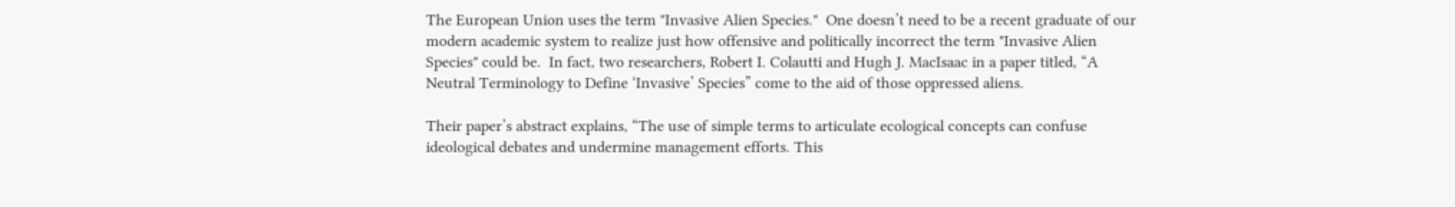The European Union uses the term "Invasive Alien Species."  One doesn’t need to be a recent graduate of our modern academic system to realize just how offensive and politically incorrect the term "Invasive Alien Species" could be.  In fact, two researchers, Robert I. Colautti and Hugh J. MacIsaac in a paper titled, “A Neutral Terminology to Define ‘Invasive’ Species” come to the aid of those oppressed aliens.

Their paper’s abstract explains, “The use of simple terms to articulate ecological concepts can confuse ideological debates and undermine management efforts. This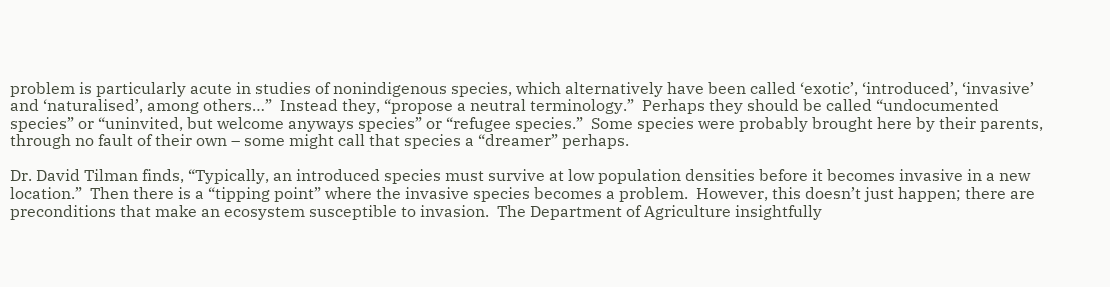problem is particularly acute in studies of nonindigenous species, which alternatively have been called ‘exotic’, ‘introduced’, ‘invasive’ and ‘naturalised’, among others…”  Instead they, “propose a neutral terminology.”  Perhaps they should be called “undocumented species” or “uninvited, but welcome anyways species” or “refugee species.”  Some species were probably brought here by their parents, through no fault of their own – some might call that species a “dreamer” perhaps.

Dr. David Tilman finds, “Typically, an introduced species must survive at low population densities before it becomes invasive in a new location.”  Then there is a “tipping point” where the invasive species becomes a problem.  However, this doesn’t just happen; there are preconditions that make an ecosystem susceptible to invasion.  The Department of Agriculture insightfully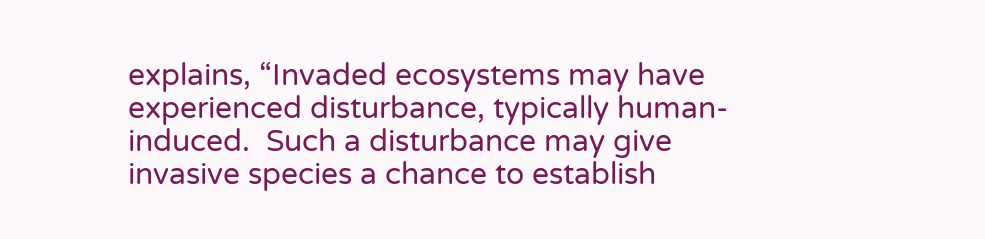explains, “Invaded ecosystems may have experienced disturbance, typically human-induced.  Such a disturbance may give invasive species a chance to establish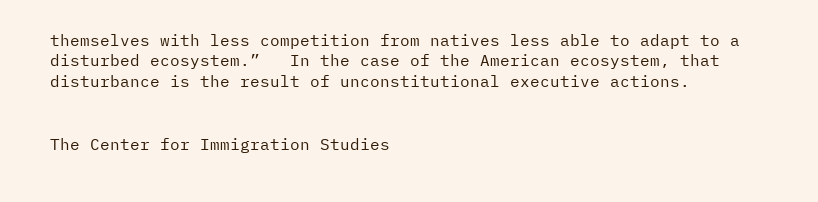themselves with less competition from natives less able to adapt to a disturbed ecosystem.”   In the case of the American ecosystem, that disturbance is the result of unconstitutional executive actions.


The Center for Immigration Studies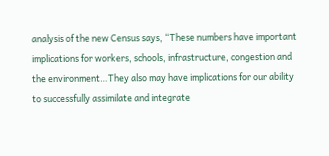analysis of the new Census says, “These numbers have important implications for workers, schools, infrastructure, congestion and the environment…They also may have implications for our ability to successfully assimilate and integrate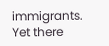immigrants. Yet there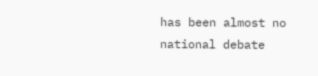has been almost no national debate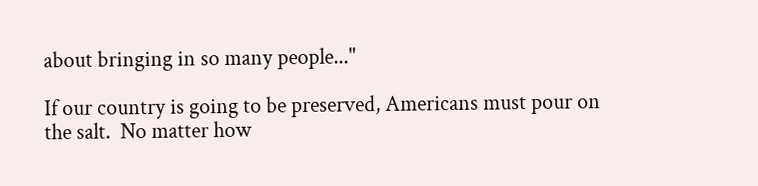about bringing in so many people..."

If our country is going to be preserved, Americans must pour on the salt.  No matter how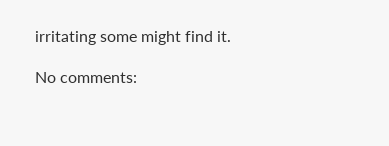irritating some might find it.

No comments: